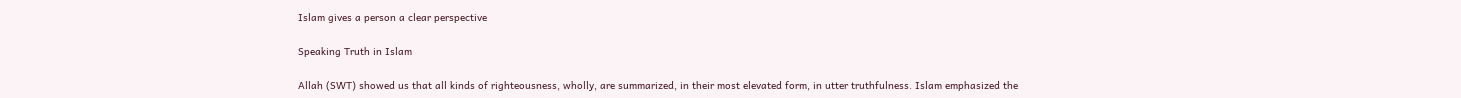Islam gives a person a clear perspective

Speaking Truth in Islam

Allah (SWT) showed us that all kinds of righteousness, wholly, are summarized, in their most elevated form, in utter truthfulness. Islam emphasized the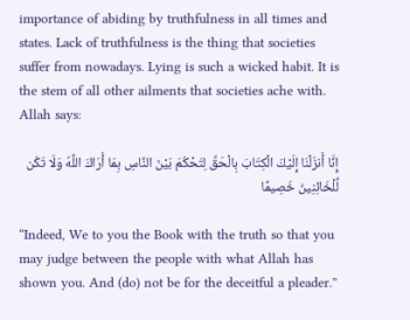importance of abiding by truthfulness in all times and states. Lack of truthfulness is the thing that societies suffer from nowadays. Lying is such a wicked habit. It is the stem of all other ailments that societies ache with. Allah says:

إِنَّا أَنزَلْنَا إِلَيْكَ الْكِتَابَ بِالْحَقِّ لِتَحْكُمَ بَيْنَ النَّاسِ بِمَا أَرَاكَ اللَّهُ وَلَا تَكُن لِّلْخَائِنِينَ خَصِيمًا

“Indeed, We to you the Book with the truth so that you may judge between the people with what Allah has shown you. And (do) not be for the deceitful a pleader.”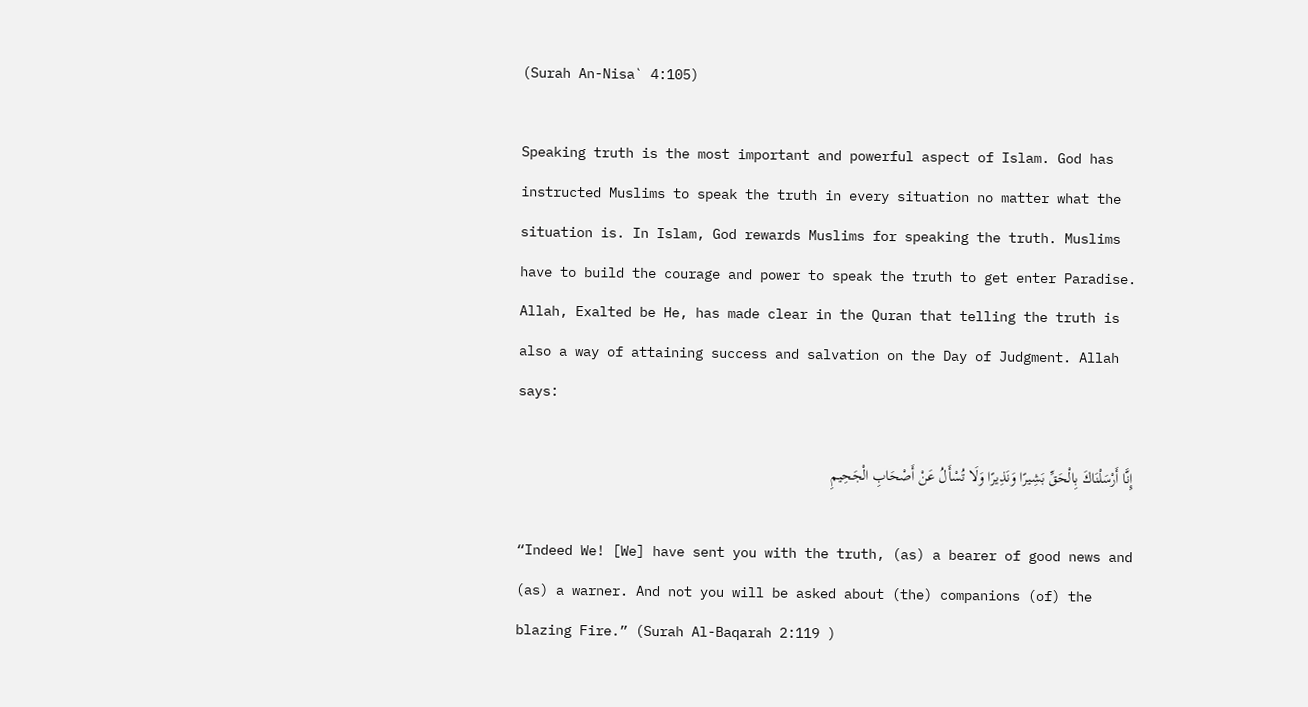(Surah An-Nisa` 4:105)

Speaking truth is the most important and powerful aspect of Islam. God has instructed Muslims to speak the truth in every situation no matter what the situation is. In Islam, God rewards Muslims for speaking the truth. Muslims have to build the courage and power to speak the truth to get enter Paradise. Allah, Exalted be He, has made clear in the Quran that telling the truth is also a way of attaining success and salvation on the Day of Judgment. Allah says:

إِنَّا أَرْسَلْنَاكَ بِالْحَقِّ بَشِيرًا وَنَذِيرًا وَلَا تُسْأَلُ عَنْ أَصْحَابِ الْجَحِيمِ

“Indeed We! [We] have sent you with the truth, (as) a bearer of good news and (as) a warner. And not you will be asked about (the) companions (of) the blazing Fire.” (Surah Al-Baqarah 2:119 )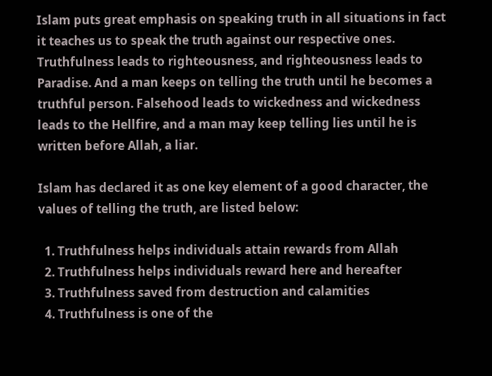Islam puts great emphasis on speaking truth in all situations in fact it teaches us to speak the truth against our respective ones. Truthfulness leads to righteousness, and righteousness leads to Paradise. And a man keeps on telling the truth until he becomes a truthful person. Falsehood leads to wickedness and wickedness leads to the Hellfire, and a man may keep telling lies until he is written before Allah, a liar.

Islam has declared it as one key element of a good character, the values of telling the truth, are listed below:

  1. Truthfulness helps individuals attain rewards from Allah
  2. Truthfulness helps individuals reward here and hereafter
  3. Truthfulness saved from destruction and calamities
  4. Truthfulness is one of the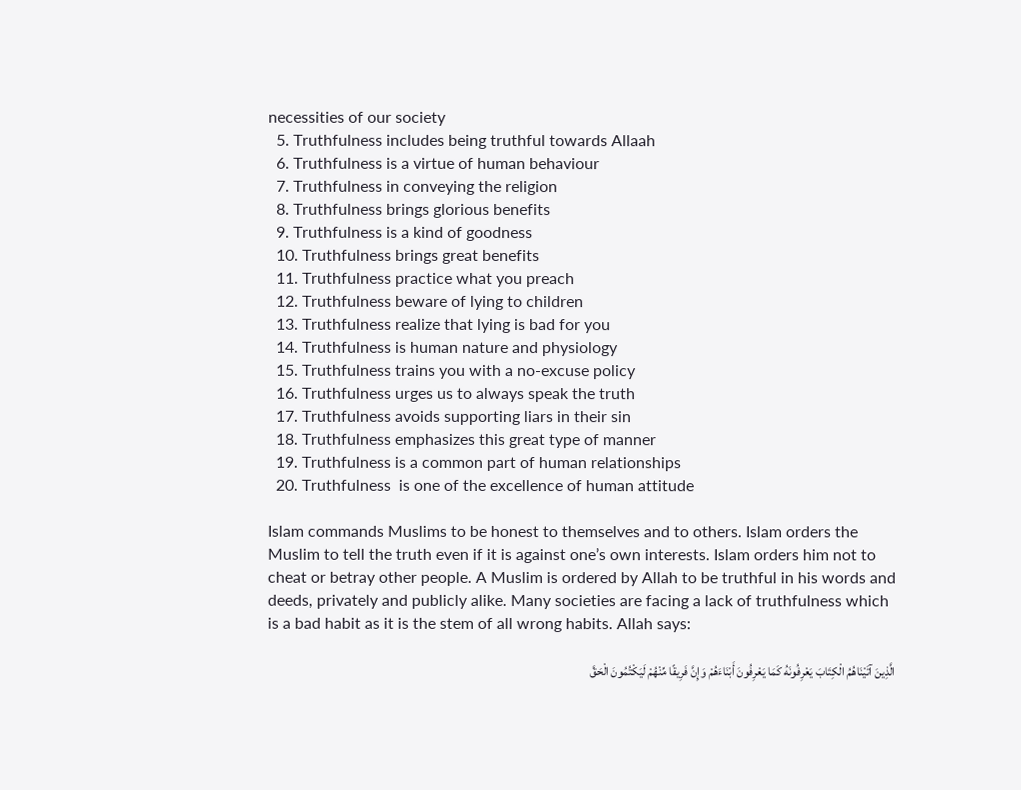necessities of our society
  5. Truthfulness includes being truthful towards Allaah
  6. Truthfulness is a virtue of human behaviour
  7. Truthfulness in conveying the religion
  8. Truthfulness brings glorious benefits
  9. Truthfulness is a kind of goodness
  10. Truthfulness brings great benefits
  11. Truthfulness practice what you preach
  12. Truthfulness beware of lying to children
  13. Truthfulness realize that lying is bad for you
  14. Truthfulness is human nature and physiology
  15. Truthfulness trains you with a no-excuse policy
  16. Truthfulness urges us to always speak the truth
  17. Truthfulness avoids supporting liars in their sin
  18. Truthfulness emphasizes this great type of manner
  19. Truthfulness is a common part of human relationships
  20. Truthfulness  is one of the excellence of human attitude

Islam commands Muslims to be honest to themselves and to others. Islam orders the Muslim to tell the truth even if it is against one’s own interests. Islam orders him not to cheat or betray other people. A Muslim is ordered by Allah to be truthful in his words and deeds, privately and publicly alike. Many societies are facing a lack of truthfulness which is a bad habit as it is the stem of all wrong habits. Allah says:

الَّذِينَ آتَيْنَاهُمُ الْكِتَابَ يَعْرِفُونَهُ كَمَا يَعْرِفُونَ أَبْنَاءَهُمْ وَإِنَّ فَرِيقًا مِّنْهُمْ لَيَكْتُمُونَ الْحَقَّ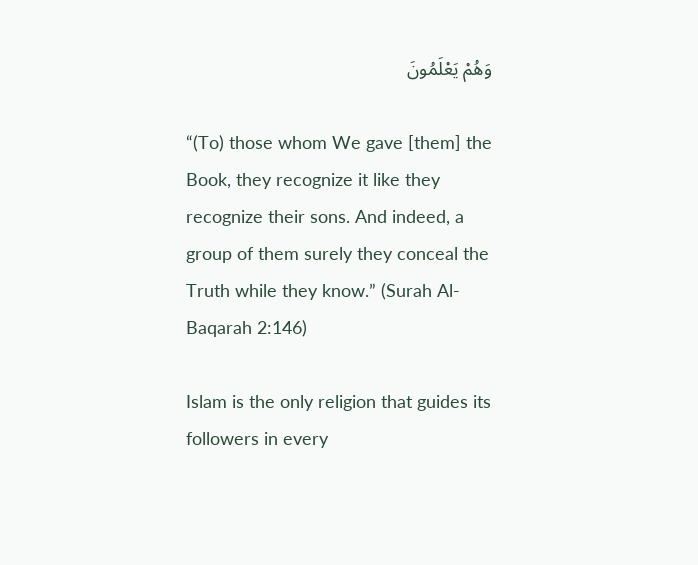وَهُمْ يَعْلَمُونَ

“(To) those whom We gave [them] the Book, they recognize it like they recognize their sons. And indeed, a group of them surely they conceal the Truth while they know.” (Surah Al-Baqarah 2:146)

Islam is the only religion that guides its followers in every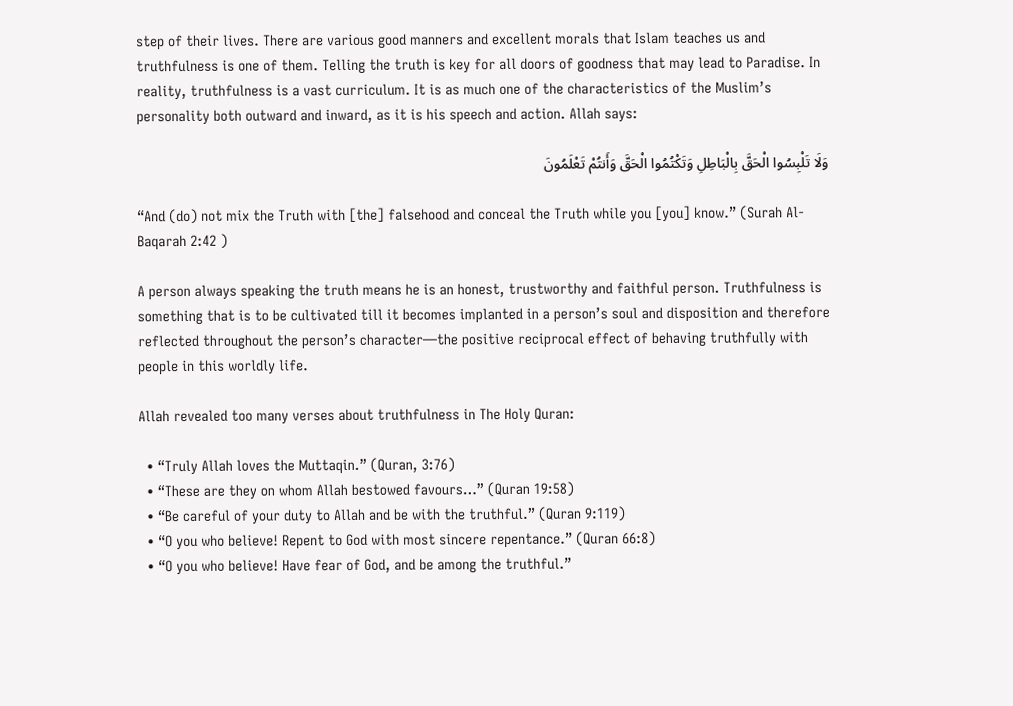step of their lives. There are various good manners and excellent morals that Islam teaches us and truthfulness is one of them. Telling the truth is key for all doors of goodness that may lead to Paradise. In reality, truthfulness is a vast curriculum. It is as much one of the characteristics of the Muslim’s personality both outward and inward, as it is his speech and action. Allah says:

وَلَا تَلْبِسُوا الْحَقَّ بِالْبَاطِلِ وَتَكْتُمُوا الْحَقَّ وَأَنتُمْ تَعْلَمُونَ

“And (do) not mix the Truth with [the] falsehood and conceal the Truth while you [you] know.” (Surah Al-Baqarah 2:42 )

A person always speaking the truth means he is an honest, trustworthy and faithful person. Truthfulness is something that is to be cultivated till it becomes implanted in a person’s soul and disposition and therefore reflected throughout the person’s character—the positive reciprocal effect of behaving truthfully with people in this worldly life.

Allah revealed too many verses about truthfulness in The Holy Quran:

  • “Truly Allah loves the Muttaqin.” (Quran, 3:76)
  • “These are they on whom Allah bestowed favours…” (Quran 19:58)
  • “Be careful of your duty to Allah and be with the truthful.” (Quran 9:119)
  • “O you who believe! Repent to God with most sincere repentance.” (Quran 66:8)
  • “O you who believe! Have fear of God, and be among the truthful.”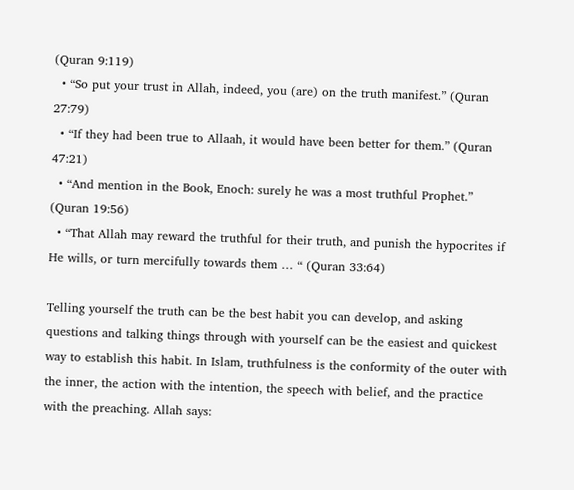(Quran 9:119)
  • “So put your trust in Allah, indeed, you (are) on the truth manifest.” (Quran 27:79)
  • “If they had been true to Allaah, it would have been better for them.” (Quran 47:21)
  • “And mention in the Book, Enoch: surely he was a most truthful Prophet.” (Quran 19:56)
  • “That Allah may reward the truthful for their truth, and punish the hypocrites if He wills, or turn mercifully towards them … “ (Quran 33:64)

Telling yourself the truth can be the best habit you can develop, and asking questions and talking things through with yourself can be the easiest and quickest way to establish this habit. In Islam, truthfulness is the conformity of the outer with the inner, the action with the intention, the speech with belief, and the practice with the preaching. Allah says: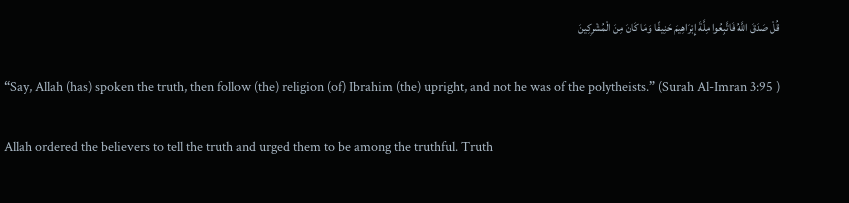قُلْ صَدَقَ اللَّهُ فَاتَّبِعُوا مِلَّةَ إِبْرَاهِيمَ حَنِيفًا وَمَا كَانَ مِنَ الْمُشْرِكِينَ

“Say, Allah (has) spoken the truth, then follow (the) religion (of) Ibrahim (the) upright, and not he was of the polytheists.” (Surah Al-Imran 3:95 )

Allah ordered the believers to tell the truth and urged them to be among the truthful. Truth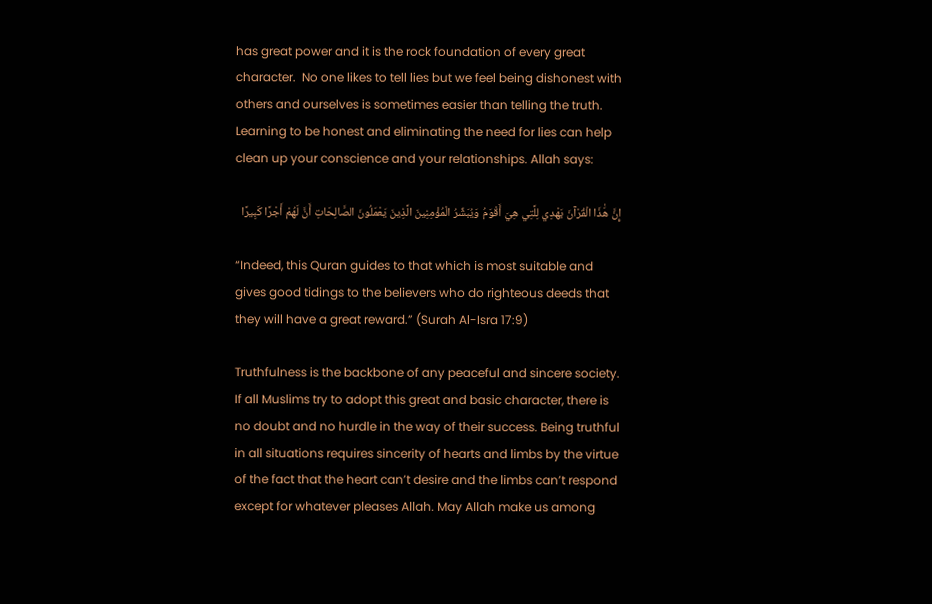has great power and it is the rock foundation of every great character.  No one likes to tell lies but we feel being dishonest with others and ourselves is sometimes easier than telling the truth. Learning to be honest and eliminating the need for lies can help clean up your conscience and your relationships. Allah says:

إِنَّ هَٰذَا الْقُرْآنَ يَهْدِي لِلَّتِي هِيَ أَقْوَمُ وَيُبَشِّرُ الْمُؤْمِنِينَ الَّذِينَ يَعْمَلُونَ الصَّالِحَاتِ أَنَّ لَهُمْ أَجْرًا كَبِيرًا

“Indeed, this Quran guides to that which is most suitable and gives good tidings to the believers who do righteous deeds that they will have a great reward.” (Surah Al-Isra 17:9)

Truthfulness is the backbone of any peaceful and sincere society. If all Muslims try to adopt this great and basic character, there is no doubt and no hurdle in the way of their success. Being truthful in all situations requires sincerity of hearts and limbs by the virtue of the fact that the heart can’t desire and the limbs can’t respond except for whatever pleases Allah. May Allah make us among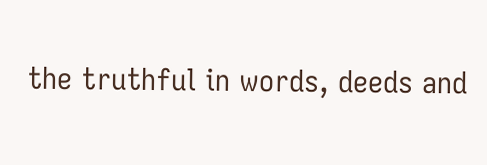the truthful in words, deeds and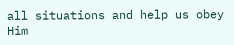all situations and help us obey Him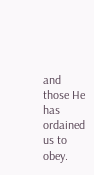and those He has ordained us to obey.